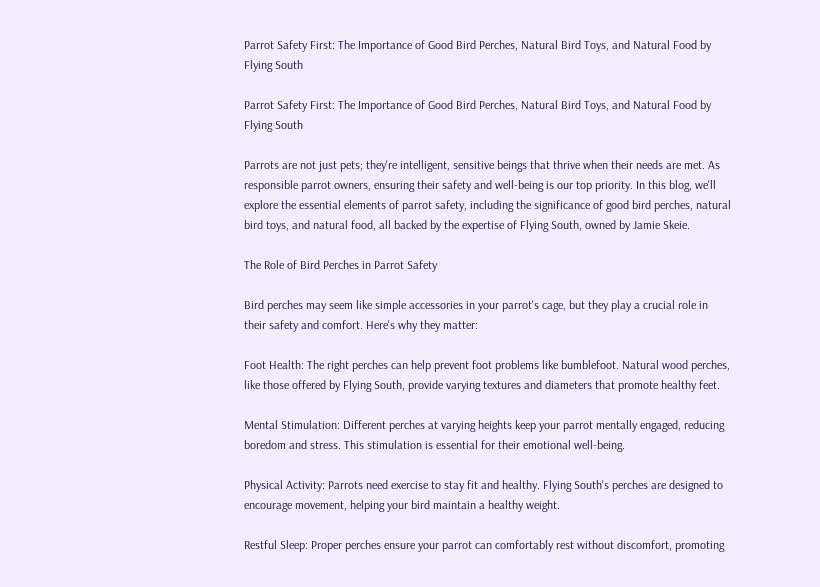Parrot Safety First: The Importance of Good Bird Perches, Natural Bird Toys, and Natural Food by Flying South

Parrot Safety First: The Importance of Good Bird Perches, Natural Bird Toys, and Natural Food by Flying South

Parrots are not just pets; they're intelligent, sensitive beings that thrive when their needs are met. As responsible parrot owners, ensuring their safety and well-being is our top priority. In this blog, we'll explore the essential elements of parrot safety, including the significance of good bird perches, natural bird toys, and natural food, all backed by the expertise of Flying South, owned by Jamie Skeie.

The Role of Bird Perches in Parrot Safety

Bird perches may seem like simple accessories in your parrot's cage, but they play a crucial role in their safety and comfort. Here's why they matter:

Foot Health: The right perches can help prevent foot problems like bumblefoot. Natural wood perches, like those offered by Flying South, provide varying textures and diameters that promote healthy feet.

Mental Stimulation: Different perches at varying heights keep your parrot mentally engaged, reducing boredom and stress. This stimulation is essential for their emotional well-being.

Physical Activity: Parrots need exercise to stay fit and healthy. Flying South's perches are designed to encourage movement, helping your bird maintain a healthy weight.

Restful Sleep: Proper perches ensure your parrot can comfortably rest without discomfort, promoting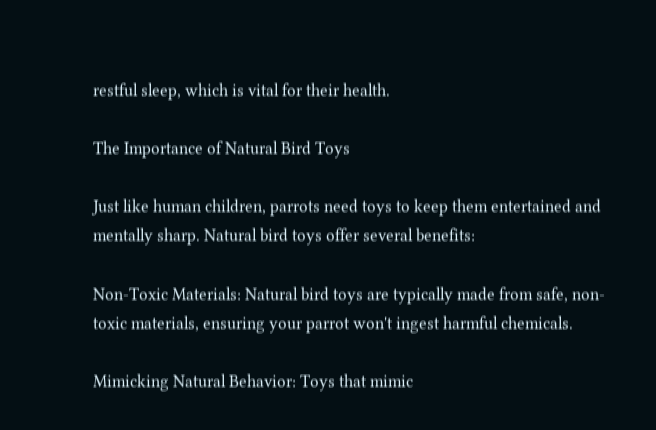restful sleep, which is vital for their health.

The Importance of Natural Bird Toys

Just like human children, parrots need toys to keep them entertained and mentally sharp. Natural bird toys offer several benefits:

Non-Toxic Materials: Natural bird toys are typically made from safe, non-toxic materials, ensuring your parrot won't ingest harmful chemicals.

Mimicking Natural Behavior: Toys that mimic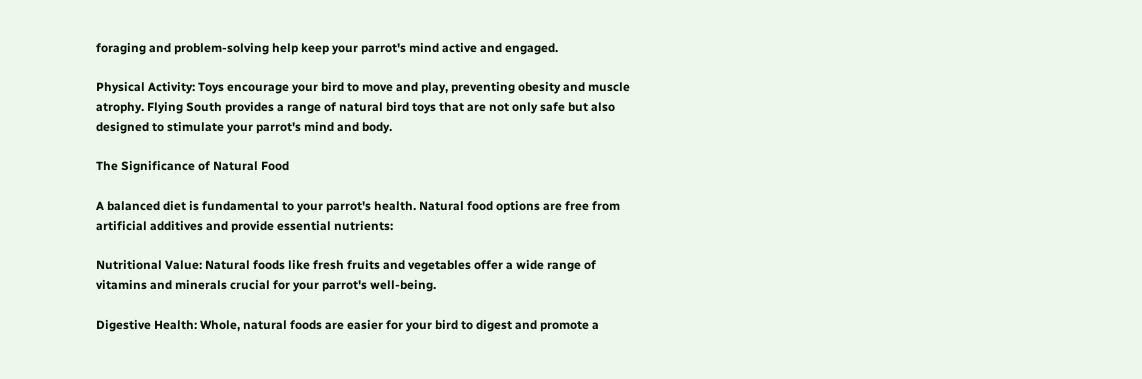foraging and problem-solving help keep your parrot's mind active and engaged.

Physical Activity: Toys encourage your bird to move and play, preventing obesity and muscle atrophy. Flying South provides a range of natural bird toys that are not only safe but also designed to stimulate your parrot's mind and body.

The Significance of Natural Food

A balanced diet is fundamental to your parrot's health. Natural food options are free from artificial additives and provide essential nutrients:

Nutritional Value: Natural foods like fresh fruits and vegetables offer a wide range of vitamins and minerals crucial for your parrot's well-being.

Digestive Health: Whole, natural foods are easier for your bird to digest and promote a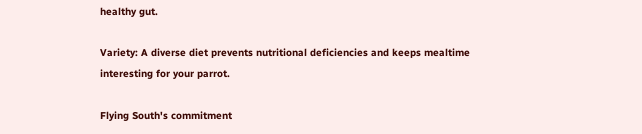healthy gut.

Variety: A diverse diet prevents nutritional deficiencies and keeps mealtime interesting for your parrot.

Flying South's commitment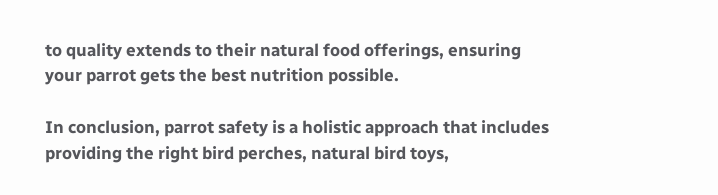to quality extends to their natural food offerings, ensuring your parrot gets the best nutrition possible.

In conclusion, parrot safety is a holistic approach that includes providing the right bird perches, natural bird toys,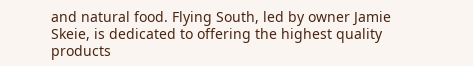and natural food. Flying South, led by owner Jamie Skeie, is dedicated to offering the highest quality products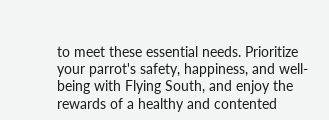to meet these essential needs. Prioritize your parrot's safety, happiness, and well-being with Flying South, and enjoy the rewards of a healthy and contented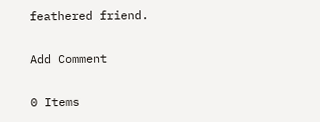feathered friend.

Add Comment

0 Items